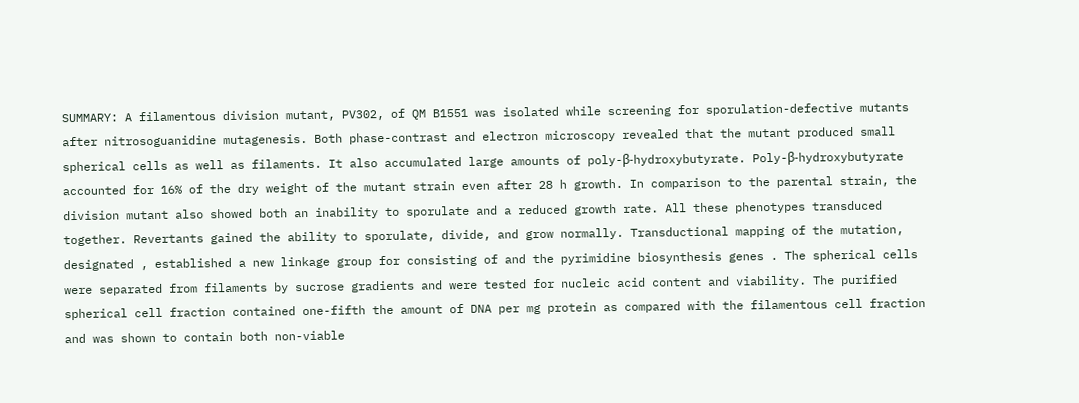SUMMARY: A filamentous division mutant, PV302, of QM B1551 was isolated while screening for sporulation-defective mutants after nitrosoguanidine mutagenesis. Both phase-contrast and electron microscopy revealed that the mutant produced small spherical cells as well as filaments. It also accumulated large amounts of poly-β-hydroxybutyrate. Poly-β-hydroxybutyrate accounted for 16% of the dry weight of the mutant strain even after 28 h growth. In comparison to the parental strain, the division mutant also showed both an inability to sporulate and a reduced growth rate. All these phenotypes transduced together. Revertants gained the ability to sporulate, divide, and grow normally. Transductional mapping of the mutation, designated , established a new linkage group for consisting of and the pyrimidine biosynthesis genes . The spherical cells were separated from filaments by sucrose gradients and were tested for nucleic acid content and viability. The purified spherical cell fraction contained one-fifth the amount of DNA per mg protein as compared with the filamentous cell fraction and was shown to contain both non-viable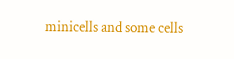minicells and some cells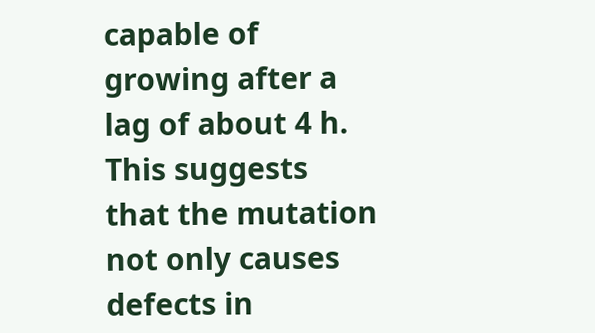capable of growing after a lag of about 4 h. This suggests that the mutation not only causes defects in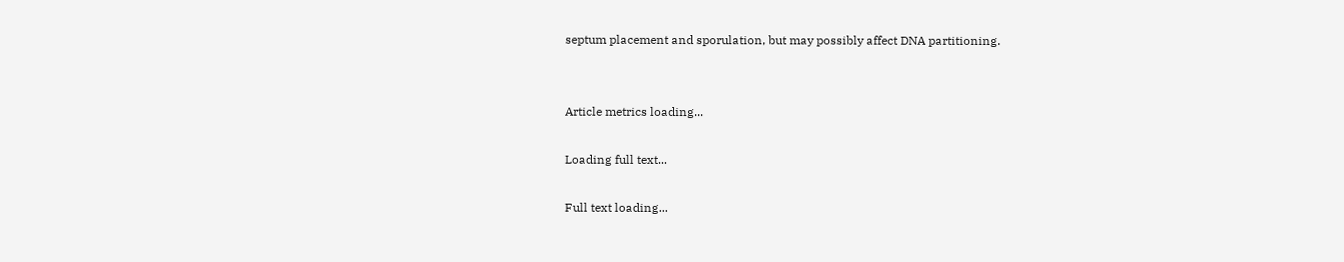septum placement and sporulation, but may possibly affect DNA partitioning.


Article metrics loading...

Loading full text...

Full text loading...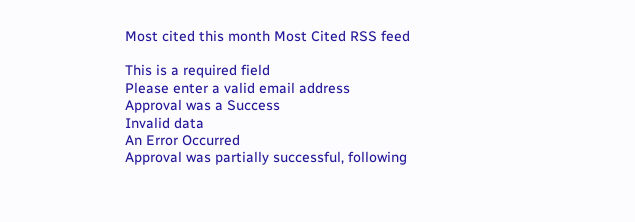Most cited this month Most Cited RSS feed

This is a required field
Please enter a valid email address
Approval was a Success
Invalid data
An Error Occurred
Approval was partially successful, following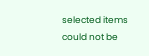selected items could not be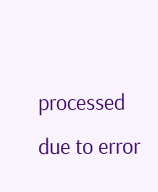processed due to error